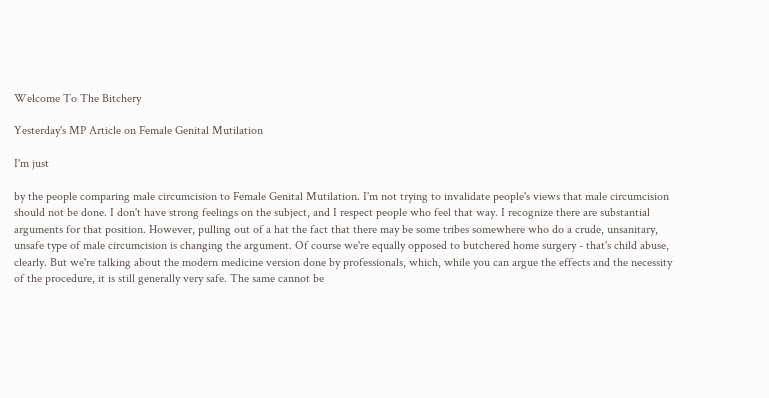Welcome To The Bitchery

Yesterday's MP Article on Female Genital Mutilation

I'm just

by the people comparing male circumcision to Female Genital Mutilation. I'm not trying to invalidate people's views that male circumcision should not be done. I don't have strong feelings on the subject, and I respect people who feel that way. I recognize there are substantial arguments for that position. However, pulling out of a hat the fact that there may be some tribes somewhere who do a crude, unsanitary, unsafe type of male circumcision is changing the argument. Of course we're equally opposed to butchered home surgery - that's child abuse, clearly. But we're talking about the modern medicine version done by professionals, which, while you can argue the effects and the necessity of the procedure, it is still generally very safe. The same cannot be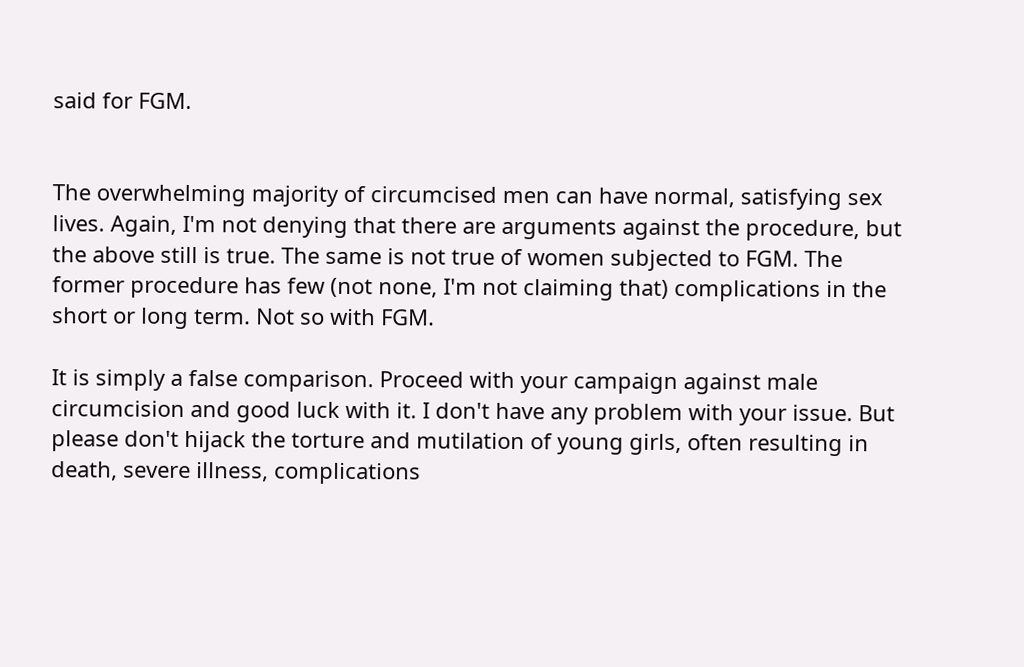said for FGM.


The overwhelming majority of circumcised men can have normal, satisfying sex lives. Again, I'm not denying that there are arguments against the procedure, but the above still is true. The same is not true of women subjected to FGM. The former procedure has few (not none, I'm not claiming that) complications in the short or long term. Not so with FGM.

It is simply a false comparison. Proceed with your campaign against male circumcision and good luck with it. I don't have any problem with your issue. But please don't hijack the torture and mutilation of young girls, often resulting in death, severe illness, complications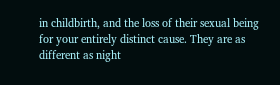in childbirth, and the loss of their sexual being for your entirely distinct cause. They are as different as night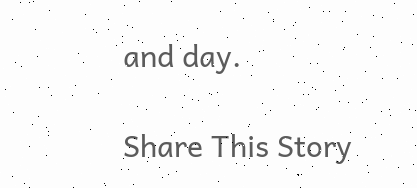and day.

Share This Story